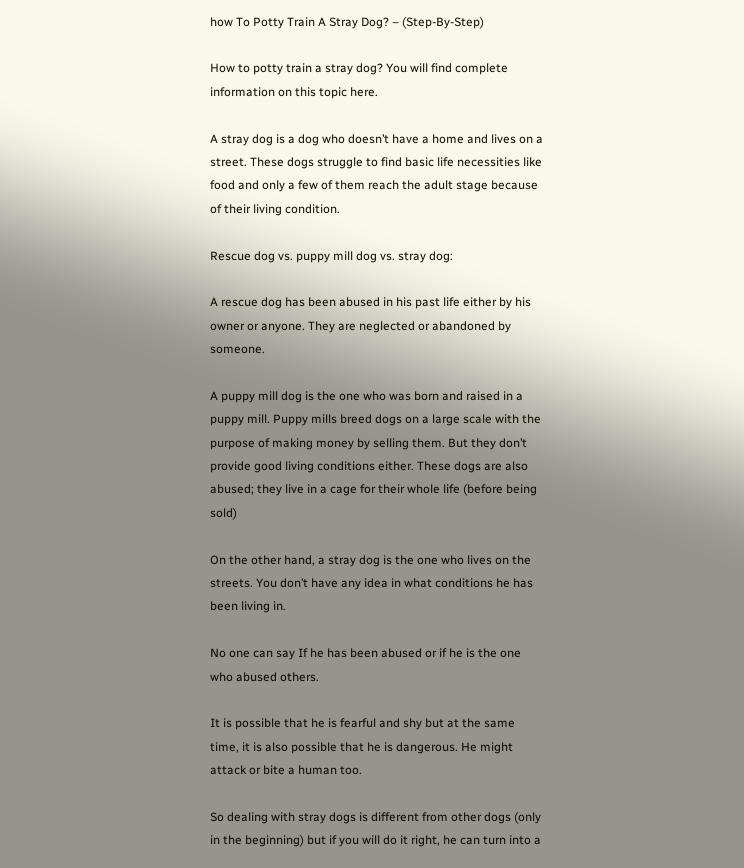how To Potty Train A Stray Dog? – (Step-By-Step)

How to potty train a stray dog? You will find complete information on this topic here.

A stray dog is a dog who doesn’t have a home and lives on a street. These dogs struggle to find basic life necessities like food and only a few of them reach the adult stage because of their living condition.

Rescue dog vs. puppy mill dog vs. stray dog:

A rescue dog has been abused in his past life either by his owner or anyone. They are neglected or abandoned by someone.

A puppy mill dog is the one who was born and raised in a puppy mill. Puppy mills breed dogs on a large scale with the purpose of making money by selling them. But they don’t provide good living conditions either. These dogs are also abused; they live in a cage for their whole life (before being sold)

On the other hand, a stray dog is the one who lives on the streets. You don’t have any idea in what conditions he has been living in.

No one can say If he has been abused or if he is the one who abused others.

It is possible that he is fearful and shy but at the same time, it is also possible that he is dangerous. He might attack or bite a human too.

So dealing with stray dogs is different from other dogs (only in the beginning) but if you will do it right, he can turn into a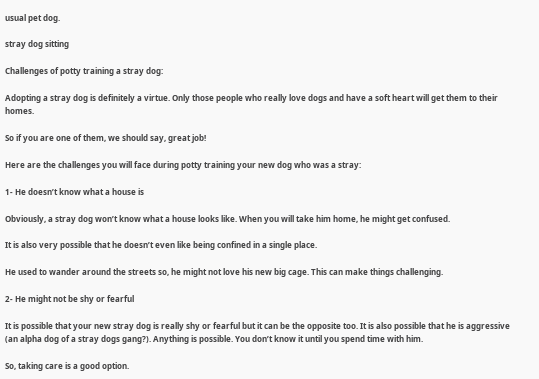usual pet dog.

stray dog sitting

Challenges of potty training a stray dog:

Adopting a stray dog is definitely a virtue. Only those people who really love dogs and have a soft heart will get them to their homes.

So if you are one of them, we should say, great job!

Here are the challenges you will face during potty training your new dog who was a stray:

1- He doesn’t know what a house is

Obviously, a stray dog won’t know what a house looks like. When you will take him home, he might get confused.

It is also very possible that he doesn’t even like being confined in a single place.

He used to wander around the streets so, he might not love his new big cage. This can make things challenging.

2- He might not be shy or fearful

It is possible that your new stray dog is really shy or fearful but it can be the opposite too. It is also possible that he is aggressive (an alpha dog of a stray dogs gang?). Anything is possible. You don’t know it until you spend time with him.

So, taking care is a good option.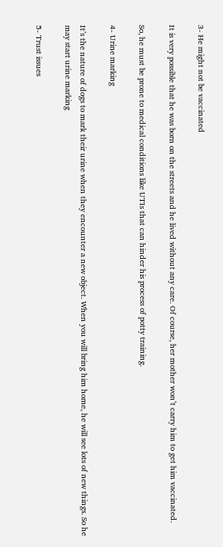3- He might not be vaccinated

It is very possible that he was born on the streets and he lived without any care. Of course, her mother won’t carry him to get him vaccinated.

So, he must be prone to medical conditions like UTIs that can hinder his process of potty training.

4- Urine marking

It’s the nature of dogs to mark their urine when they encounter a new object. When you will bring him home, he will see lots of new things. So he may start urine marking

5- Trust issues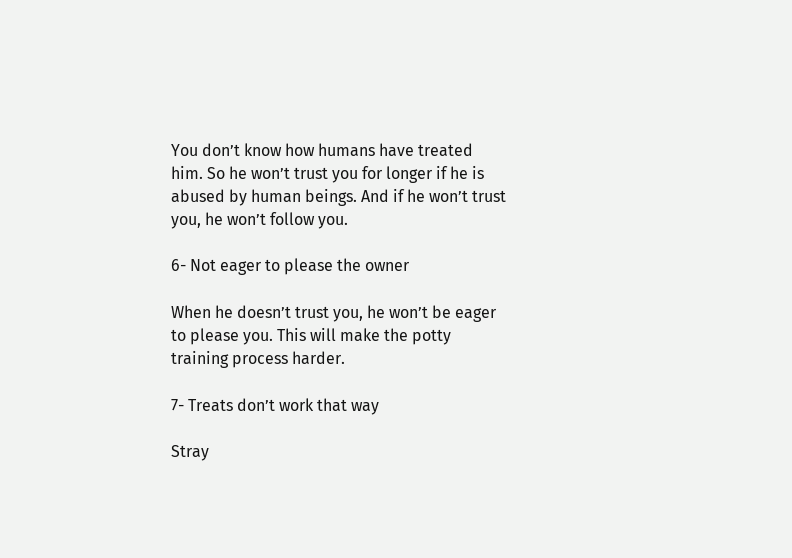You don’t know how humans have treated him. So he won’t trust you for longer if he is abused by human beings. And if he won’t trust you, he won’t follow you.

6- Not eager to please the owner

When he doesn’t trust you, he won’t be eager to please you. This will make the potty training process harder.

7- Treats don’t work that way

Stray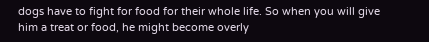dogs have to fight for food for their whole life. So when you will give him a treat or food, he might become overly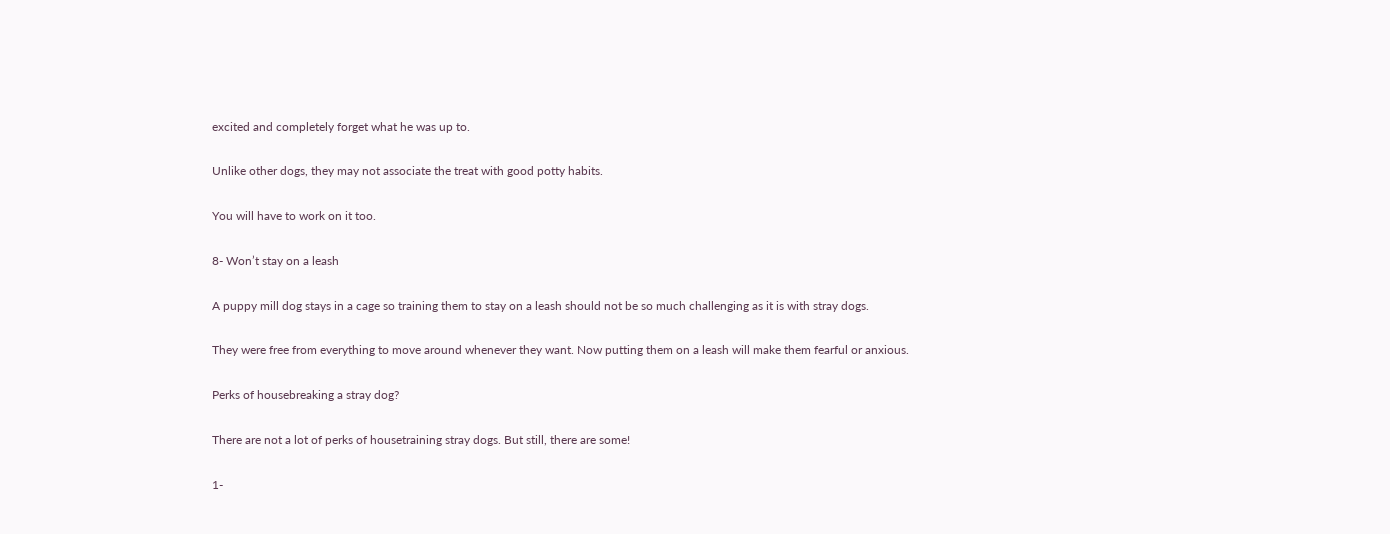excited and completely forget what he was up to.

Unlike other dogs, they may not associate the treat with good potty habits.

You will have to work on it too.

8- Won’t stay on a leash

A puppy mill dog stays in a cage so training them to stay on a leash should not be so much challenging as it is with stray dogs.

They were free from everything to move around whenever they want. Now putting them on a leash will make them fearful or anxious.

Perks of housebreaking a stray dog?

There are not a lot of perks of housetraining stray dogs. But still, there are some!

1-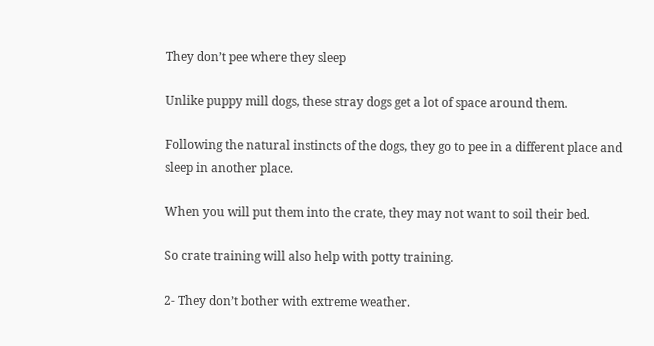They don’t pee where they sleep

Unlike puppy mill dogs, these stray dogs get a lot of space around them.

Following the natural instincts of the dogs, they go to pee in a different place and sleep in another place.

When you will put them into the crate, they may not want to soil their bed.

So crate training will also help with potty training.

2- They don’t bother with extreme weather.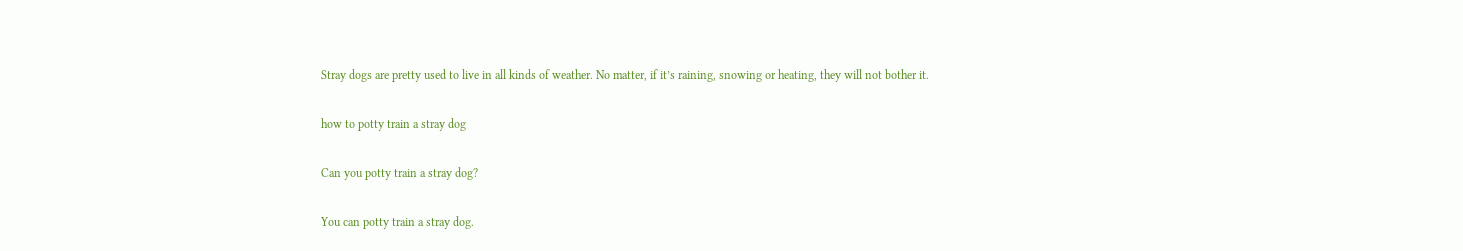Stray dogs are pretty used to live in all kinds of weather. No matter, if it’s raining, snowing or heating, they will not bother it.

how to potty train a stray dog

Can you potty train a stray dog?

You can potty train a stray dog.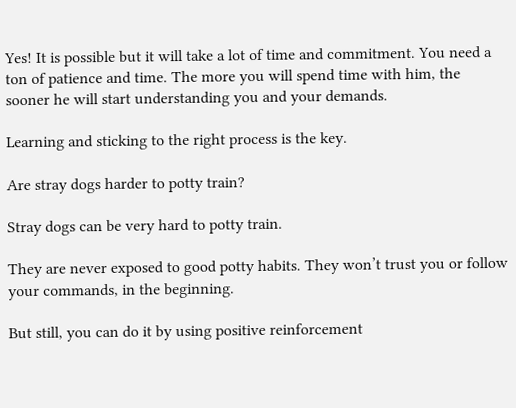Yes! It is possible but it will take a lot of time and commitment. You need a ton of patience and time. The more you will spend time with him, the sooner he will start understanding you and your demands.

Learning and sticking to the right process is the key.

Are stray dogs harder to potty train?

Stray dogs can be very hard to potty train.

They are never exposed to good potty habits. They won’t trust you or follow your commands, in the beginning.

But still, you can do it by using positive reinforcement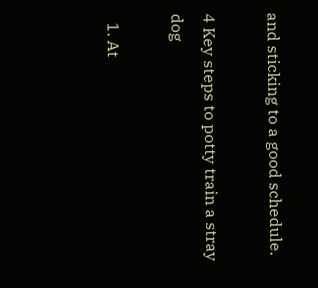and sticking to a good schedule.

4 Key steps to potty train a stray dog

  1. At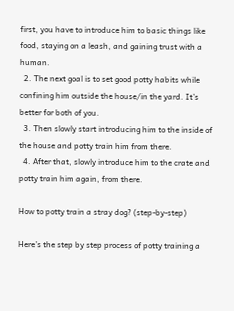first, you have to introduce him to basic things like food, staying on a leash, and gaining trust with a human.
  2. The next goal is to set good potty habits while confining him outside the house/in the yard. It’s better for both of you.
  3. Then slowly start introducing him to the inside of the house and potty train him from there.
  4. After that, slowly introduce him to the crate and potty train him again, from there.

How to potty train a stray dog? (step-by-step)

Here’s the step by step process of potty training a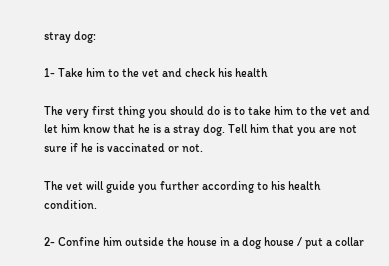stray dog:

1- Take him to the vet and check his health

The very first thing you should do is to take him to the vet and let him know that he is a stray dog. Tell him that you are not sure if he is vaccinated or not.

The vet will guide you further according to his health condition.

2- Confine him outside the house in a dog house / put a collar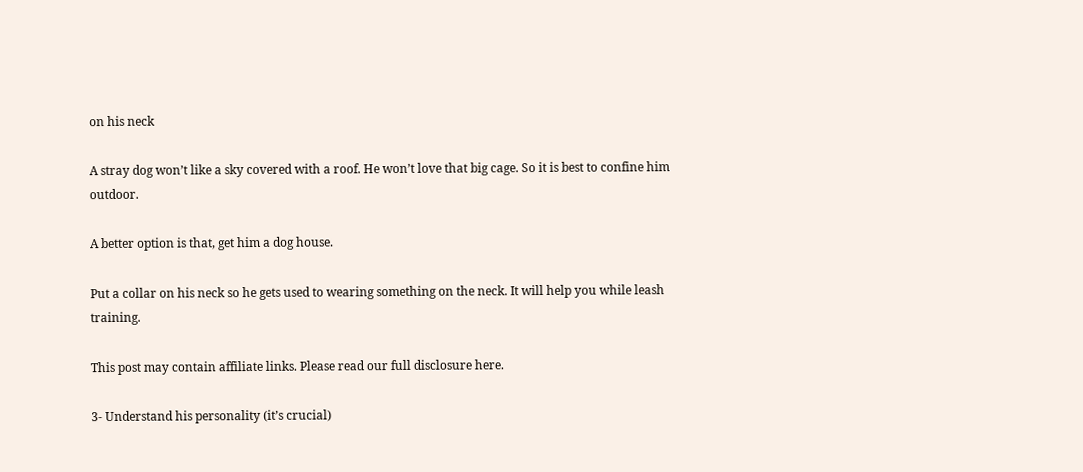on his neck

A stray dog won’t like a sky covered with a roof. He won’t love that big cage. So it is best to confine him outdoor.

A better option is that, get him a dog house.

Put a collar on his neck so he gets used to wearing something on the neck. It will help you while leash training.

This post may contain affiliate links. Please read our full disclosure here.

3- Understand his personality (it’s crucial)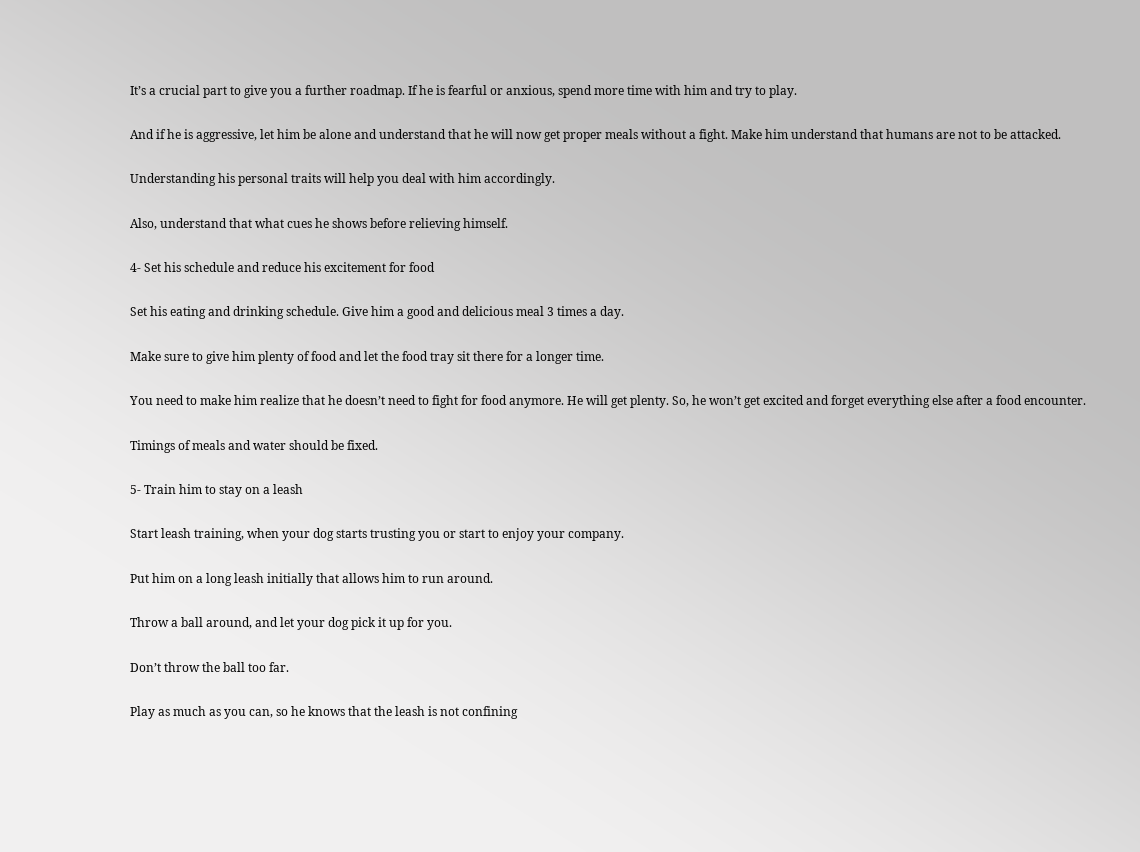It’s a crucial part to give you a further roadmap. If he is fearful or anxious, spend more time with him and try to play.

And if he is aggressive, let him be alone and understand that he will now get proper meals without a fight. Make him understand that humans are not to be attacked.

Understanding his personal traits will help you deal with him accordingly.

Also, understand that what cues he shows before relieving himself.

4- Set his schedule and reduce his excitement for food

Set his eating and drinking schedule. Give him a good and delicious meal 3 times a day.

Make sure to give him plenty of food and let the food tray sit there for a longer time.

You need to make him realize that he doesn’t need to fight for food anymore. He will get plenty. So, he won’t get excited and forget everything else after a food encounter.

Timings of meals and water should be fixed.

5- Train him to stay on a leash

Start leash training, when your dog starts trusting you or start to enjoy your company.

Put him on a long leash initially that allows him to run around.

Throw a ball around, and let your dog pick it up for you.

Don’t throw the ball too far.

Play as much as you can, so he knows that the leash is not confining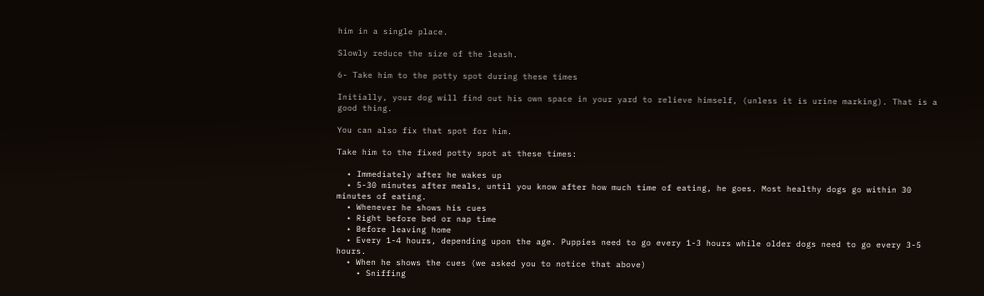him in a single place.

Slowly reduce the size of the leash.

6- Take him to the potty spot during these times

Initially, your dog will find out his own space in your yard to relieve himself, (unless it is urine marking). That is a good thing.

You can also fix that spot for him.

Take him to the fixed potty spot at these times:

  • Immediately after he wakes up
  • 5-30 minutes after meals, until you know after how much time of eating, he goes. Most healthy dogs go within 30 minutes of eating.
  • Whenever he shows his cues
  • Right before bed or nap time
  • Before leaving home
  • Every 1-4 hours, depending upon the age. Puppies need to go every 1-3 hours while older dogs need to go every 3-5 hours.
  • When he shows the cues (we asked you to notice that above)
    • Sniffing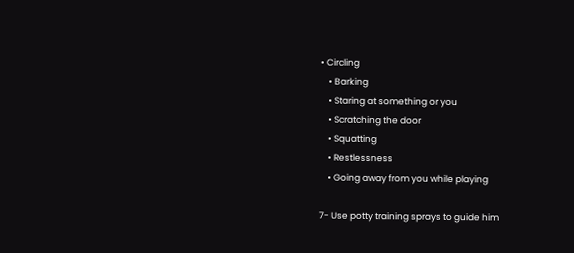• Circling
    • Barking
    • Staring at something or you
    • Scratching the door
    • Squatting
    • Restlessness
    • Going away from you while playing

7- Use potty training sprays to guide him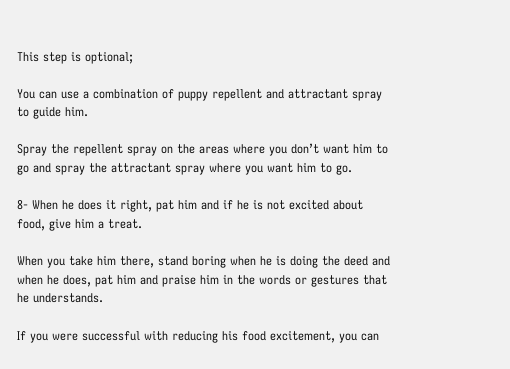This step is optional;

You can use a combination of puppy repellent and attractant spray to guide him.

Spray the repellent spray on the areas where you don’t want him to go and spray the attractant spray where you want him to go.

8- When he does it right, pat him and if he is not excited about food, give him a treat.

When you take him there, stand boring when he is doing the deed and when he does, pat him and praise him in the words or gestures that he understands.

If you were successful with reducing his food excitement, you can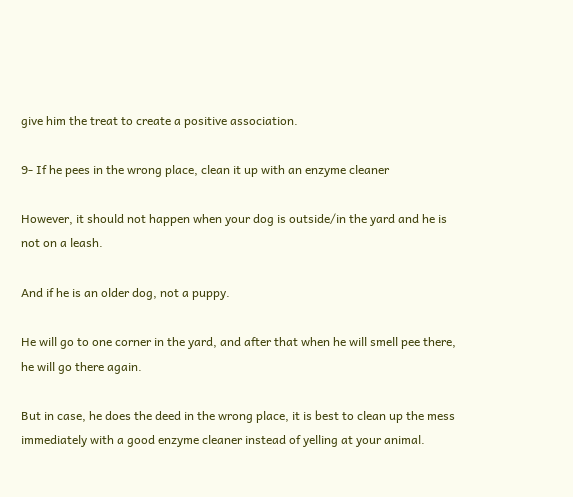give him the treat to create a positive association.

9- If he pees in the wrong place, clean it up with an enzyme cleaner

However, it should not happen when your dog is outside/in the yard and he is not on a leash.

And if he is an older dog, not a puppy.

He will go to one corner in the yard, and after that when he will smell pee there, he will go there again.

But in case, he does the deed in the wrong place, it is best to clean up the mess immediately with a good enzyme cleaner instead of yelling at your animal.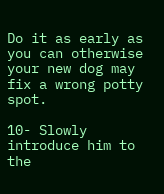Do it as early as you can otherwise your new dog may fix a wrong potty spot.

10- Slowly introduce him to the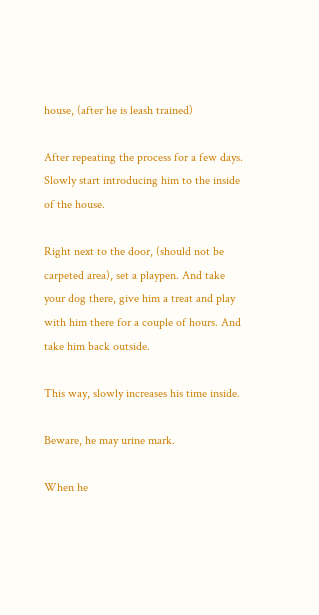house, (after he is leash trained)

After repeating the process for a few days. Slowly start introducing him to the inside of the house.

Right next to the door, (should not be carpeted area), set a playpen. And take your dog there, give him a treat and play with him there for a couple of hours. And take him back outside.

This way, slowly increases his time inside.

Beware, he may urine mark.

When he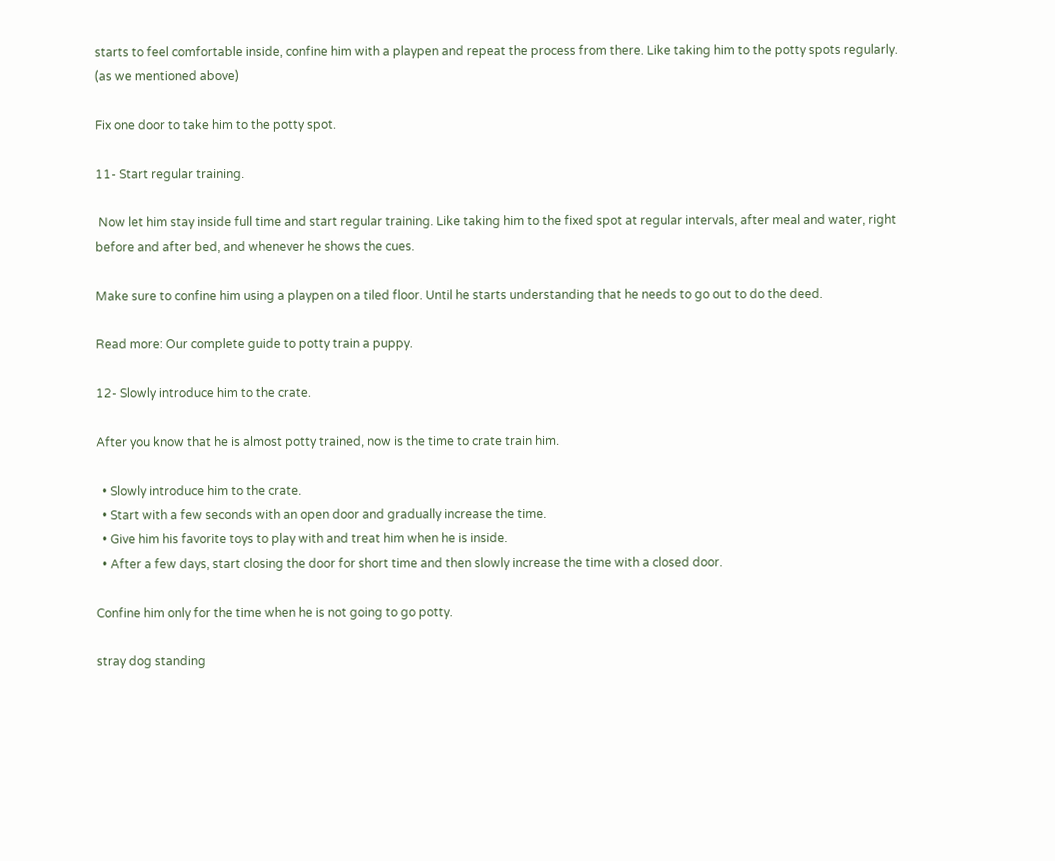starts to feel comfortable inside, confine him with a playpen and repeat the process from there. Like taking him to the potty spots regularly. (as we mentioned above)

Fix one door to take him to the potty spot.

11- Start regular training.

 Now let him stay inside full time and start regular training. Like taking him to the fixed spot at regular intervals, after meal and water, right before and after bed, and whenever he shows the cues.

Make sure to confine him using a playpen on a tiled floor. Until he starts understanding that he needs to go out to do the deed.

Read more: Our complete guide to potty train a puppy.

12- Slowly introduce him to the crate.

After you know that he is almost potty trained, now is the time to crate train him.

  • Slowly introduce him to the crate.
  • Start with a few seconds with an open door and gradually increase the time.
  • Give him his favorite toys to play with and treat him when he is inside.
  • After a few days, start closing the door for short time and then slowly increase the time with a closed door.

Confine him only for the time when he is not going to go potty.

stray dog standing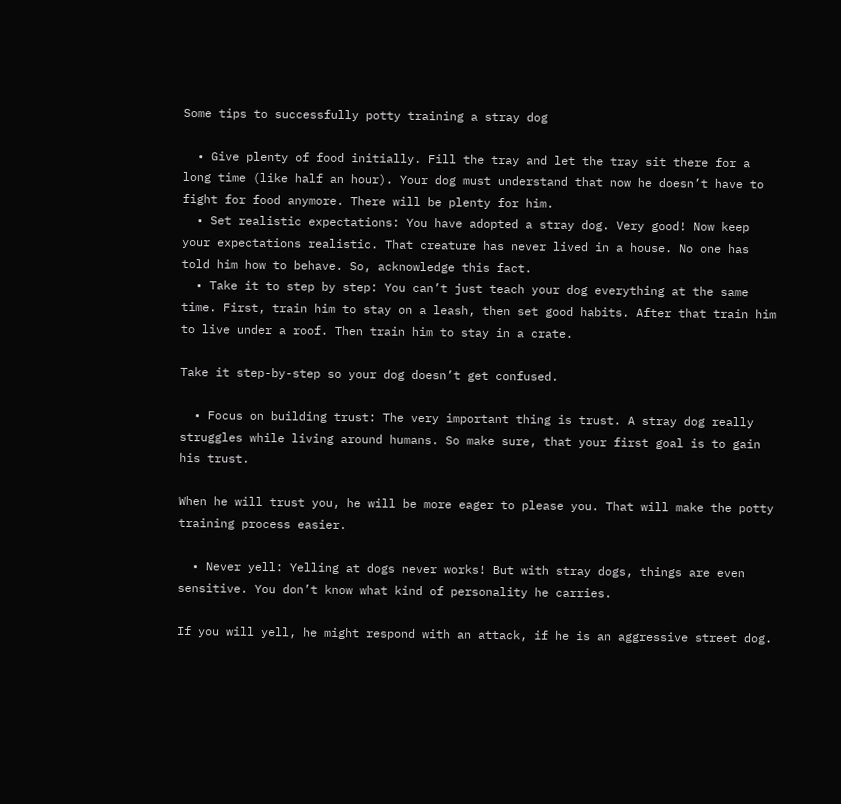Some tips to successfully potty training a stray dog

  • Give plenty of food initially. Fill the tray and let the tray sit there for a long time (like half an hour). Your dog must understand that now he doesn’t have to fight for food anymore. There will be plenty for him.
  • Set realistic expectations: You have adopted a stray dog. Very good! Now keep your expectations realistic. That creature has never lived in a house. No one has told him how to behave. So, acknowledge this fact.
  • Take it to step by step: You can’t just teach your dog everything at the same time. First, train him to stay on a leash, then set good habits. After that train him to live under a roof. Then train him to stay in a crate.

Take it step-by-step so your dog doesn’t get confused.

  • Focus on building trust: The very important thing is trust. A stray dog really struggles while living around humans. So make sure, that your first goal is to gain his trust.

When he will trust you, he will be more eager to please you. That will make the potty training process easier.

  • Never yell: Yelling at dogs never works! But with stray dogs, things are even sensitive. You don’t know what kind of personality he carries.

If you will yell, he might respond with an attack, if he is an aggressive street dog.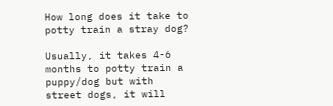How long does it take to potty train a stray dog?

Usually, it takes 4-6 months to potty train a puppy/dog but with street dogs, it will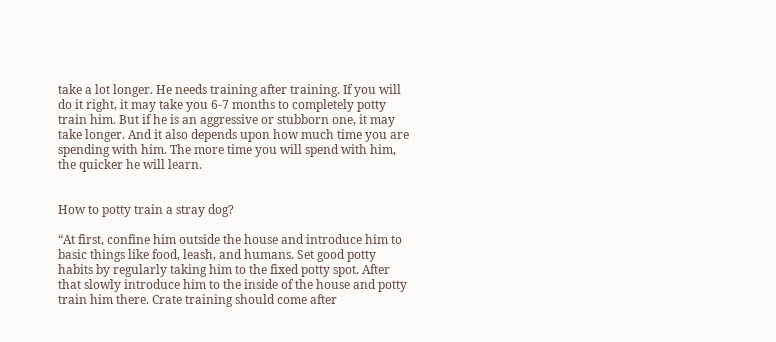take a lot longer. He needs training after training. If you will do it right, it may take you 6-7 months to completely potty train him. But if he is an aggressive or stubborn one, it may take longer. And it also depends upon how much time you are spending with him. The more time you will spend with him, the quicker he will learn.


How to potty train a stray dog?

“At first, confine him outside the house and introduce him to basic things like food, leash, and humans. Set good potty habits by regularly taking him to the fixed potty spot. After that slowly introduce him to the inside of the house and potty train him there. Crate training should come after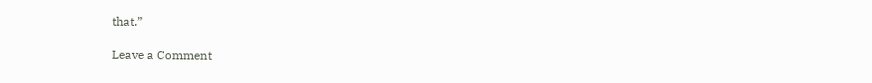that.”

Leave a Comment